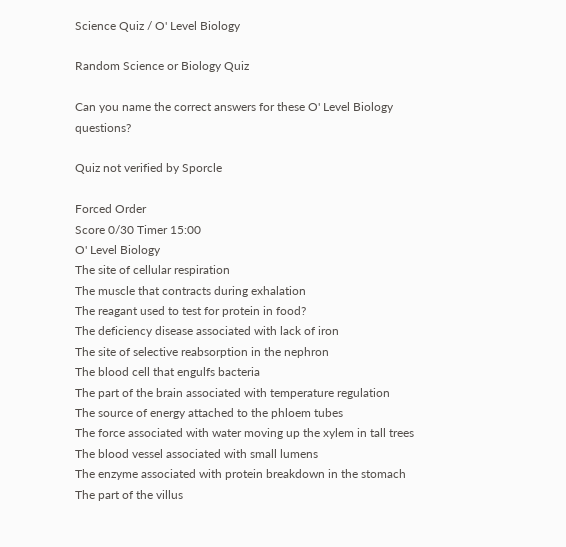Science Quiz / O' Level Biology

Random Science or Biology Quiz

Can you name the correct answers for these O' Level Biology questions?

Quiz not verified by Sporcle

Forced Order
Score 0/30 Timer 15:00
O' Level Biology
The site of cellular respiration
The muscle that contracts during exhalation
The reagant used to test for protein in food?
The deficiency disease associated with lack of iron
The site of selective reabsorption in the nephron
The blood cell that engulfs bacteria
The part of the brain associated with temperature regulation
The source of energy attached to the phloem tubes
The force associated with water moving up the xylem in tall trees
The blood vessel associated with small lumens
The enzyme associated with protein breakdown in the stomach
The part of the villus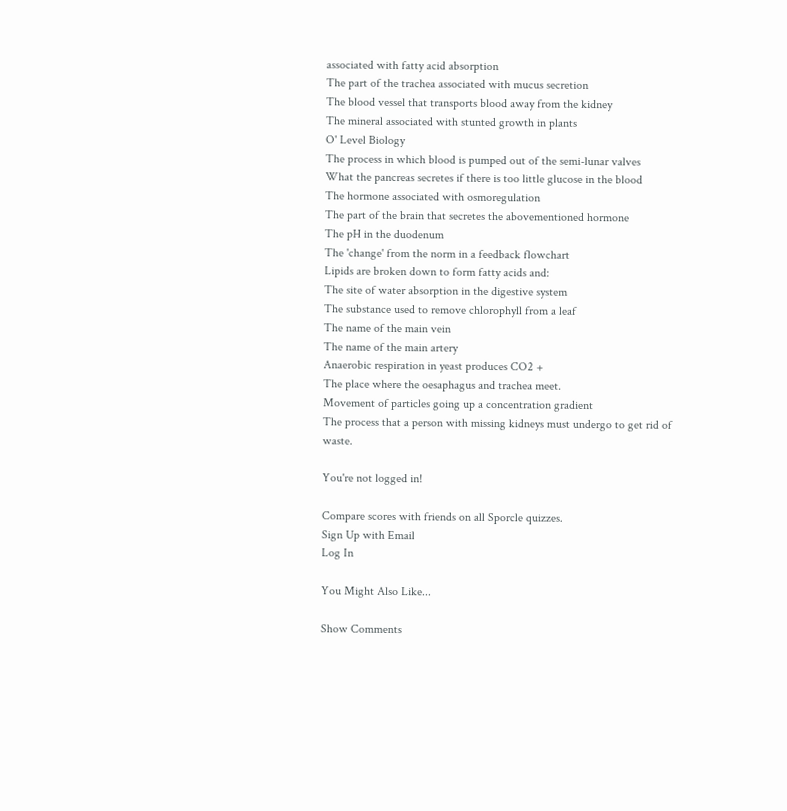associated with fatty acid absorption
The part of the trachea associated with mucus secretion
The blood vessel that transports blood away from the kidney
The mineral associated with stunted growth in plants
O' Level Biology
The process in which blood is pumped out of the semi-lunar valves
What the pancreas secretes if there is too little glucose in the blood
The hormone associated with osmoregulation
The part of the brain that secretes the abovementioned hormone
The pH in the duodenum
The 'change' from the norm in a feedback flowchart
Lipids are broken down to form fatty acids and:
The site of water absorption in the digestive system
The substance used to remove chlorophyll from a leaf
The name of the main vein
The name of the main artery
Anaerobic respiration in yeast produces CO2 +
The place where the oesaphagus and trachea meet.
Movement of particles going up a concentration gradient
The process that a person with missing kidneys must undergo to get rid of waste.

You're not logged in!

Compare scores with friends on all Sporcle quizzes.
Sign Up with Email
Log In

You Might Also Like...

Show Comments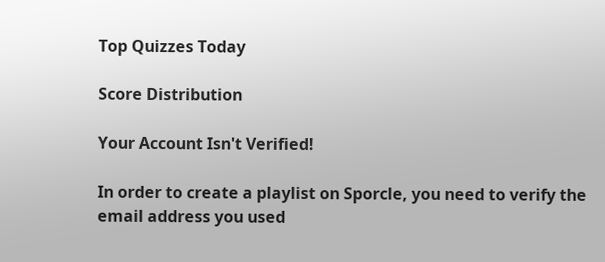Top Quizzes Today

Score Distribution

Your Account Isn't Verified!

In order to create a playlist on Sporcle, you need to verify the email address you used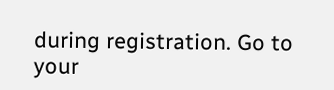during registration. Go to your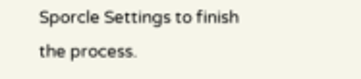Sporcle Settings to finish the process.